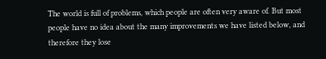The world is full of problems, which people are often very aware of. But most people have no idea about the many improvements we have listed below, and therefore they lose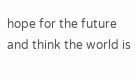hope for the future and think the world is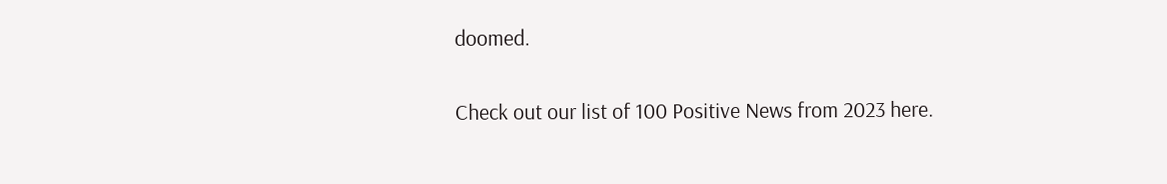doomed.

Check out our list of 100 Positive News from 2023 here.